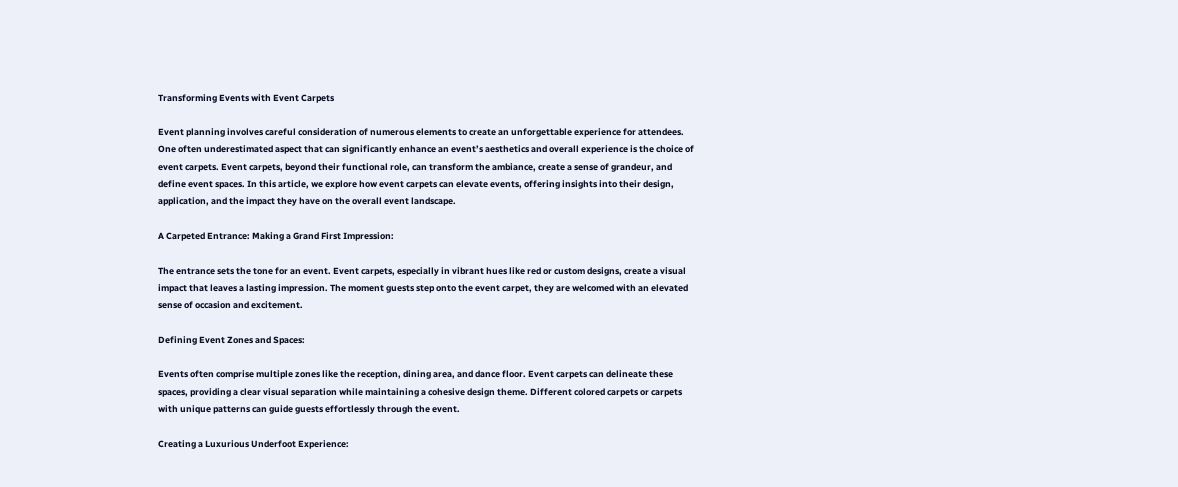Transforming Events with Event Carpets

Event planning involves careful consideration of numerous elements to create an unforgettable experience for attendees. One often underestimated aspect that can significantly enhance an event’s aesthetics and overall experience is the choice of event carpets. Event carpets, beyond their functional role, can transform the ambiance, create a sense of grandeur, and define event spaces. In this article, we explore how event carpets can elevate events, offering insights into their design, application, and the impact they have on the overall event landscape.

A Carpeted Entrance: Making a Grand First Impression:

The entrance sets the tone for an event. Event carpets, especially in vibrant hues like red or custom designs, create a visual impact that leaves a lasting impression. The moment guests step onto the event carpet, they are welcomed with an elevated sense of occasion and excitement.

Defining Event Zones and Spaces:

Events often comprise multiple zones like the reception, dining area, and dance floor. Event carpets can delineate these spaces, providing a clear visual separation while maintaining a cohesive design theme. Different colored carpets or carpets with unique patterns can guide guests effortlessly through the event.

Creating a Luxurious Underfoot Experience: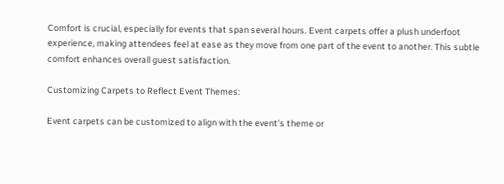Comfort is crucial, especially for events that span several hours. Event carpets offer a plush underfoot experience, making attendees feel at ease as they move from one part of the event to another. This subtle comfort enhances overall guest satisfaction.

Customizing Carpets to Reflect Event Themes:

Event carpets can be customized to align with the event’s theme or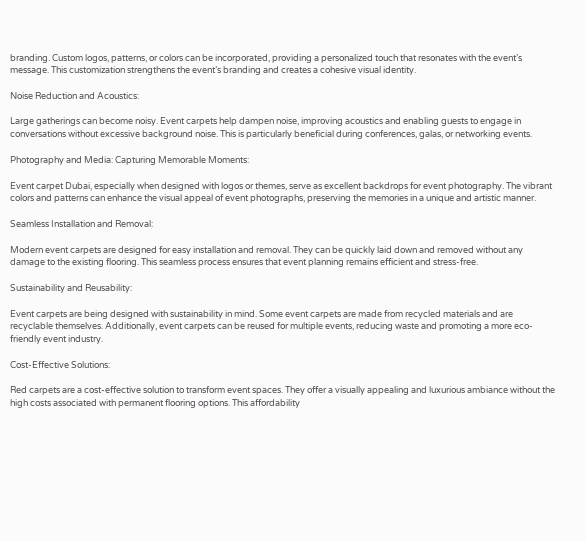branding. Custom logos, patterns, or colors can be incorporated, providing a personalized touch that resonates with the event’s message. This customization strengthens the event’s branding and creates a cohesive visual identity.

Noise Reduction and Acoustics:

Large gatherings can become noisy. Event carpets help dampen noise, improving acoustics and enabling guests to engage in conversations without excessive background noise. This is particularly beneficial during conferences, galas, or networking events.

Photography and Media: Capturing Memorable Moments:

Event carpet Dubai, especially when designed with logos or themes, serve as excellent backdrops for event photography. The vibrant colors and patterns can enhance the visual appeal of event photographs, preserving the memories in a unique and artistic manner.

Seamless Installation and Removal:

Modern event carpets are designed for easy installation and removal. They can be quickly laid down and removed without any damage to the existing flooring. This seamless process ensures that event planning remains efficient and stress-free.

Sustainability and Reusability:

Event carpets are being designed with sustainability in mind. Some event carpets are made from recycled materials and are recyclable themselves. Additionally, event carpets can be reused for multiple events, reducing waste and promoting a more eco-friendly event industry.

Cost-Effective Solutions:

Red carpets are a cost-effective solution to transform event spaces. They offer a visually appealing and luxurious ambiance without the high costs associated with permanent flooring options. This affordability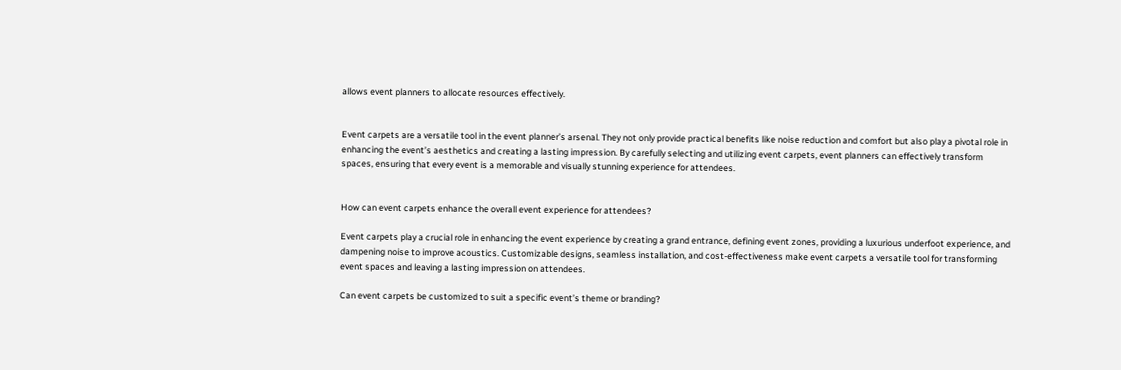allows event planners to allocate resources effectively.


Event carpets are a versatile tool in the event planner’s arsenal. They not only provide practical benefits like noise reduction and comfort but also play a pivotal role in enhancing the event’s aesthetics and creating a lasting impression. By carefully selecting and utilizing event carpets, event planners can effectively transform spaces, ensuring that every event is a memorable and visually stunning experience for attendees.


How can event carpets enhance the overall event experience for attendees?

Event carpets play a crucial role in enhancing the event experience by creating a grand entrance, defining event zones, providing a luxurious underfoot experience, and dampening noise to improve acoustics. Customizable designs, seamless installation, and cost-effectiveness make event carpets a versatile tool for transforming event spaces and leaving a lasting impression on attendees.

Can event carpets be customized to suit a specific event’s theme or branding?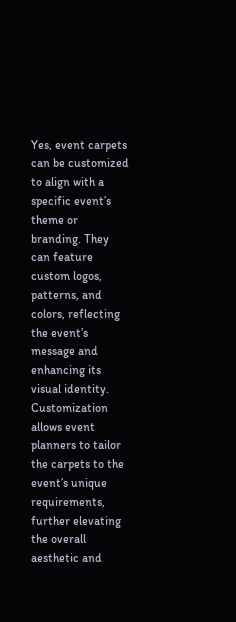Yes, event carpets can be customized to align with a specific event’s theme or branding. They can feature custom logos, patterns, and colors, reflecting the event’s message and enhancing its visual identity. Customization allows event planners to tailor the carpets to the event’s unique requirements, further elevating the overall aesthetic and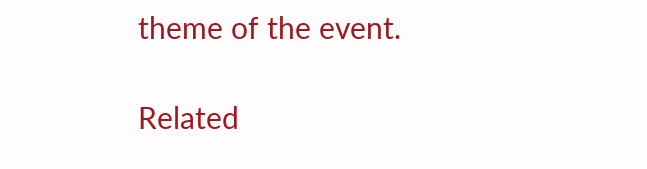theme of the event.

Related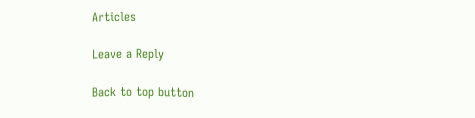Articles

Leave a Reply

Back to top button